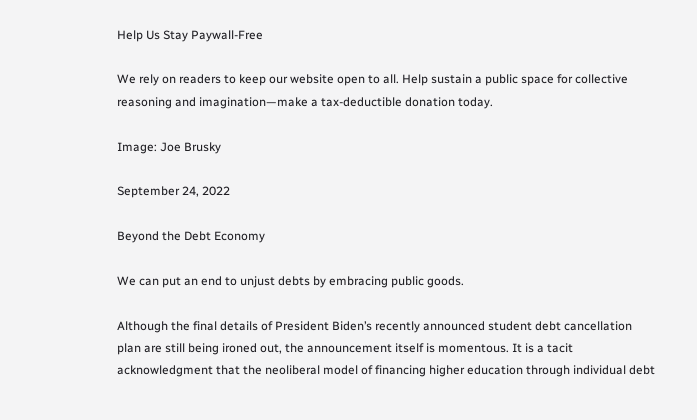Help Us Stay Paywall-Free

We rely on readers to keep our website open to all. Help sustain a public space for collective reasoning and imagination—make a tax-deductible donation today.

Image: Joe Brusky

September 24, 2022

Beyond the Debt Economy

We can put an end to unjust debts by embracing public goods.

Although the final details of President Biden’s recently announced student debt cancellation plan are still being ironed out, the announcement itself is momentous. It is a tacit acknowledgment that the neoliberal model of financing higher education through individual debt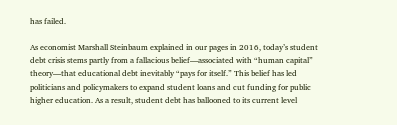has failed.

As economist Marshall Steinbaum explained in our pages in 2016, today’s student debt crisis stems partly from a fallacious belief—associated with “human capital” theory—that educational debt inevitably “pays for itself.” This belief has led politicians and policymakers to expand student loans and cut funding for public higher education. As a result, student debt has ballooned to its current level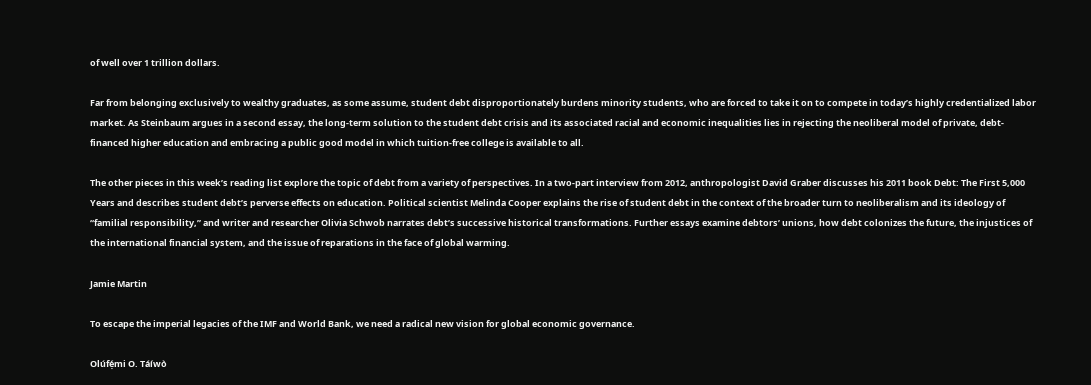of well over 1 trillion dollars.

Far from belonging exclusively to wealthy graduates, as some assume, student debt disproportionately burdens minority students, who are forced to take it on to compete in today’s highly credentialized labor market. As Steinbaum argues in a second essay, the long-term solution to the student debt crisis and its associated racial and economic inequalities lies in rejecting the neoliberal model of private, debt-financed higher education and embracing a public good model in which tuition-free college is available to all.

The other pieces in this week’s reading list explore the topic of debt from a variety of perspectives. In a two-part interview from 2012, anthropologist David Graber discusses his 2011 book Debt: The First 5,000 Years and describes student debt’s perverse effects on education. Political scientist Melinda Cooper explains the rise of student debt in the context of the broader turn to neoliberalism and its ideology of “familial responsibility,” and writer and researcher Olivia Schwob narrates debt’s successive historical transformations. Further essays examine debtors’ unions, how debt colonizes the future, the injustices of the international financial system, and the issue of reparations in the face of global warming.

Jamie Martin

To escape the imperial legacies of the IMF and World Bank, we need a radical new vision for global economic governance.

Olúfẹ́mi O. Táíwò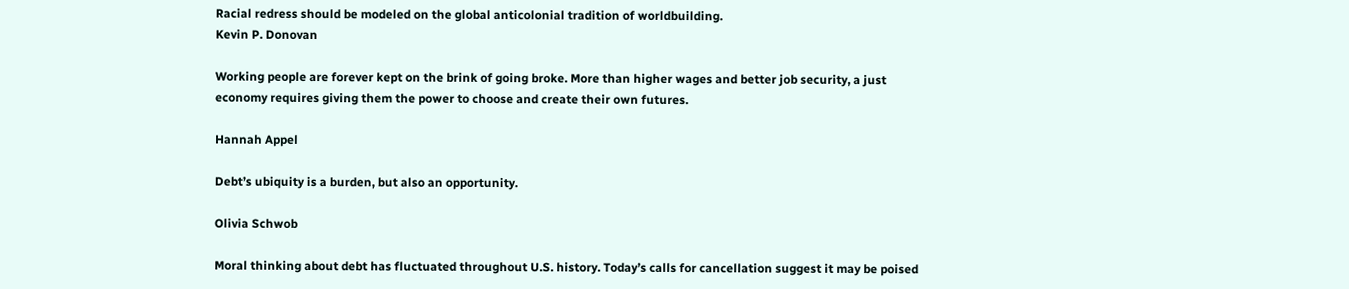Racial redress should be modeled on the global anticolonial tradition of worldbuilding.
Kevin P. Donovan

Working people are forever kept on the brink of going broke. More than higher wages and better job security, a just economy requires giving them the power to choose and create their own futures.

Hannah Appel

Debt’s ubiquity is a burden, but also an opportunity.

Olivia Schwob

Moral thinking about debt has fluctuated throughout U.S. history. Today’s calls for cancellation suggest it may be poised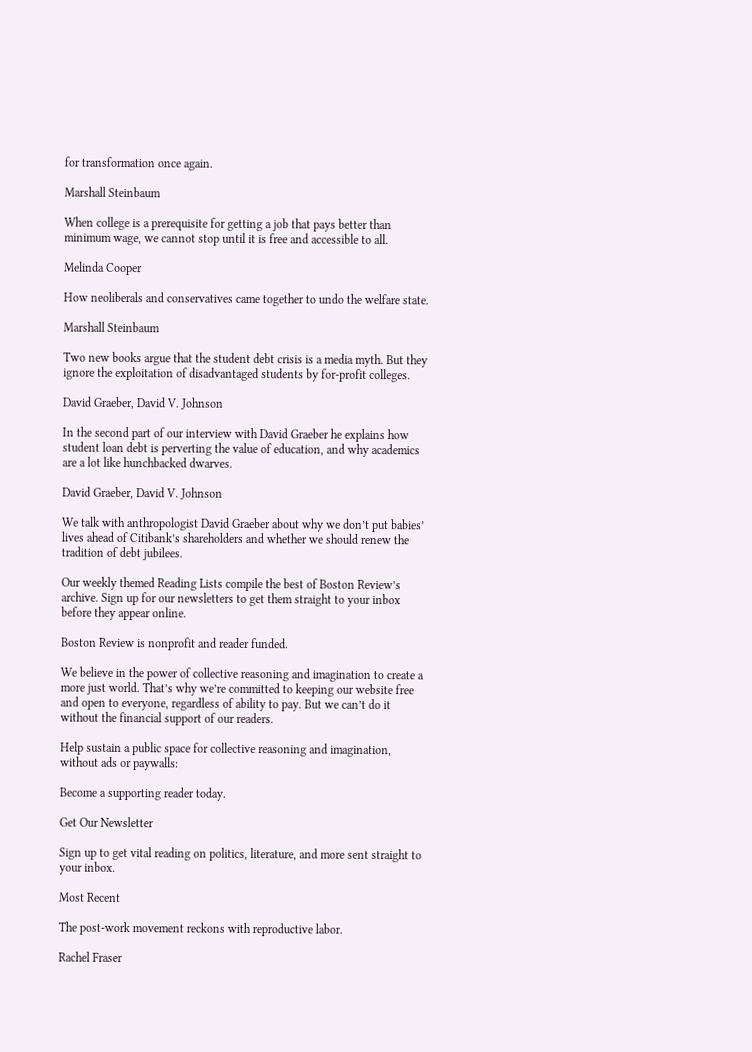for transformation once again.

Marshall Steinbaum

When college is a prerequisite for getting a job that pays better than minimum wage, we cannot stop until it is free and accessible to all.

Melinda Cooper

How neoliberals and conservatives came together to undo the welfare state.

Marshall Steinbaum

Two new books argue that the student debt crisis is a media myth. But they ignore the exploitation of disadvantaged students by for-profit colleges.

David Graeber, David V. Johnson

In the second part of our interview with David Graeber he explains how student loan debt is perverting the value of education, and why academics are a lot like hunchbacked dwarves.

David Graeber, David V. Johnson

We talk with anthropologist David Graeber about why we don’t put babies’ lives ahead of Citibank’s shareholders and whether we should renew the tradition of debt jubilees.

Our weekly themed Reading Lists compile the best of Boston Review’s archive. Sign up for our newsletters to get them straight to your inbox before they appear online.

Boston Review is nonprofit and reader funded.

We believe in the power of collective reasoning and imagination to create a more just world. That’s why we’re committed to keeping our website free and open to everyone, regardless of ability to pay. But we can’t do it without the financial support of our readers.

Help sustain a public space for collective reasoning and imagination, without ads or paywalls:

Become a supporting reader today.

Get Our Newsletter

Sign up to get vital reading on politics, literature, and more sent straight to your inbox.

Most Recent

The post-work movement reckons with reproductive labor.

Rachel Fraser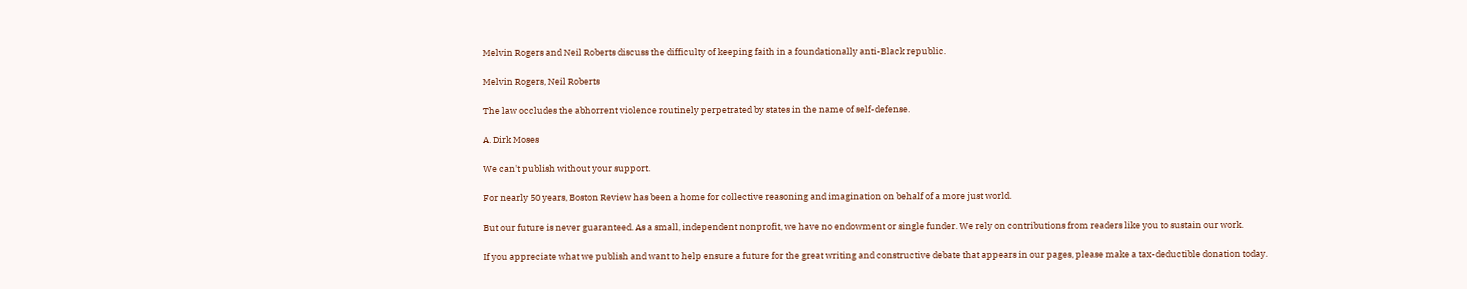Melvin Rogers and Neil Roberts discuss the difficulty of keeping faith in a foundationally anti-Black republic.

Melvin Rogers, Neil Roberts

The law occludes the abhorrent violence routinely perpetrated by states in the name of self-defense.

A. Dirk Moses

We can't publish without your support.

For nearly 50 years, Boston Review has been a home for collective reasoning and imagination on behalf of a more just world.

But our future is never guaranteed. As a small, independent nonprofit, we have no endowment or single funder. We rely on contributions from readers like you to sustain our work.

If you appreciate what we publish and want to help ensure a future for the great writing and constructive debate that appears in our pages, please make a tax-deductible donation today.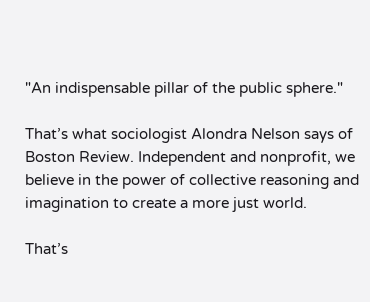"An indispensable pillar of the public sphere."

That’s what sociologist Alondra Nelson says of Boston Review. Independent and nonprofit, we believe in the power of collective reasoning and imagination to create a more just world.

That’s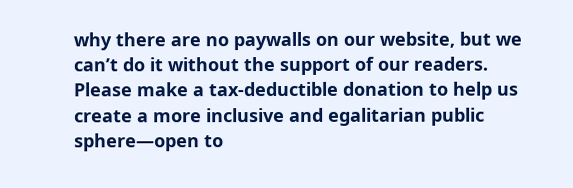why there are no paywalls on our website, but we can’t do it without the support of our readers. Please make a tax-deductible donation to help us create a more inclusive and egalitarian public sphere—open to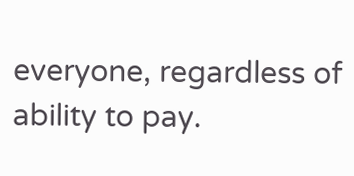everyone, regardless of ability to pay.